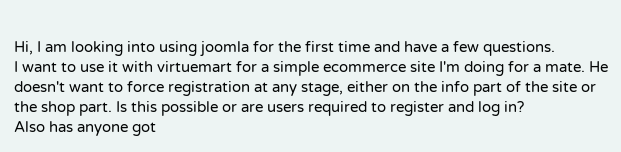Hi, I am looking into using joomla for the first time and have a few questions.
I want to use it with virtuemart for a simple ecommerce site I'm doing for a mate. He doesn't want to force registration at any stage, either on the info part of the site or the shop part. Is this possible or are users required to register and log in?
Also has anyone got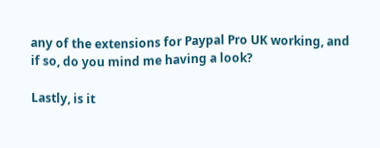any of the extensions for Paypal Pro UK working, and if so, do you mind me having a look?

Lastly, is it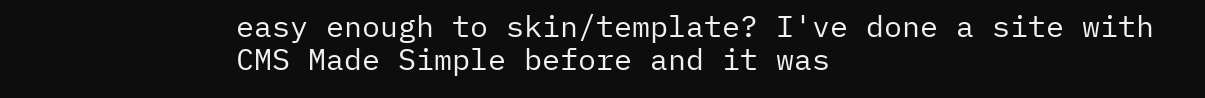easy enough to skin/template? I've done a site with CMS Made Simple before and it was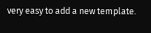very easy to add a new template.